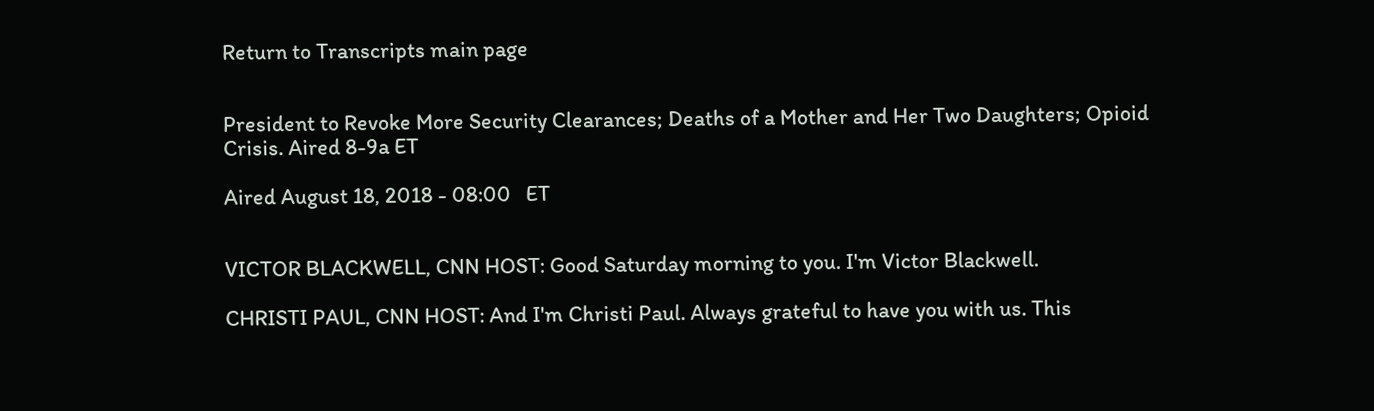Return to Transcripts main page


President to Revoke More Security Clearances; Deaths of a Mother and Her Two Daughters; Opioid Crisis. Aired 8-9a ET

Aired August 18, 2018 - 08:00   ET


VICTOR BLACKWELL, CNN HOST: Good Saturday morning to you. I'm Victor Blackwell.

CHRISTI PAUL, CNN HOST: And I'm Christi Paul. Always grateful to have you with us. This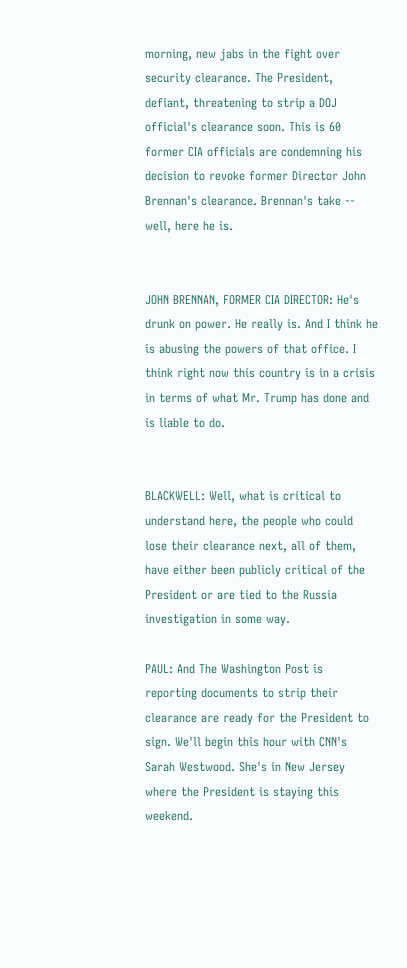morning, new jabs in the fight over security clearance. The President, defiant, threatening to strip a DOJ official's clearance soon. This is 60 former CIA officials are condemning his decision to revoke former Director John Brennan's clearance. Brennan's take -- well, here he is.


JOHN BRENNAN, FORMER CIA DIRECTOR: He's drunk on power. He really is. And I think he is abusing the powers of that office. I think right now this country is in a crisis in terms of what Mr. Trump has done and is liable to do.


BLACKWELL: Well, what is critical to understand here, the people who could lose their clearance next, all of them, have either been publicly critical of the President or are tied to the Russia investigation in some way.

PAUL: And The Washington Post is reporting documents to strip their clearance are ready for the President to sign. We'll begin this hour with CNN's Sarah Westwood. She's in New Jersey where the President is staying this weekend.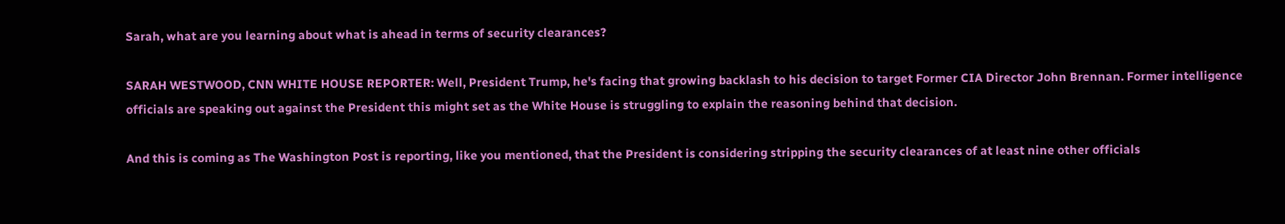Sarah, what are you learning about what is ahead in terms of security clearances?

SARAH WESTWOOD, CNN WHITE HOUSE REPORTER: Well, President Trump, he's facing that growing backlash to his decision to target Former CIA Director John Brennan. Former intelligence officials are speaking out against the President this might set as the White House is struggling to explain the reasoning behind that decision.

And this is coming as The Washington Post is reporting, like you mentioned, that the President is considering stripping the security clearances of at least nine other officials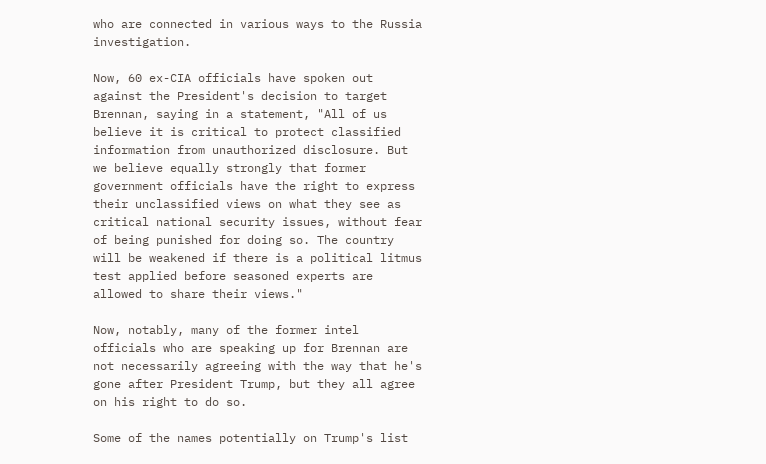who are connected in various ways to the Russia investigation.

Now, 60 ex-CIA officials have spoken out against the President's decision to target Brennan, saying in a statement, "All of us believe it is critical to protect classified information from unauthorized disclosure. But we believe equally strongly that former government officials have the right to express their unclassified views on what they see as critical national security issues, without fear of being punished for doing so. The country will be weakened if there is a political litmus test applied before seasoned experts are allowed to share their views."

Now, notably, many of the former intel officials who are speaking up for Brennan are not necessarily agreeing with the way that he's gone after President Trump, but they all agree on his right to do so.

Some of the names potentially on Trump's list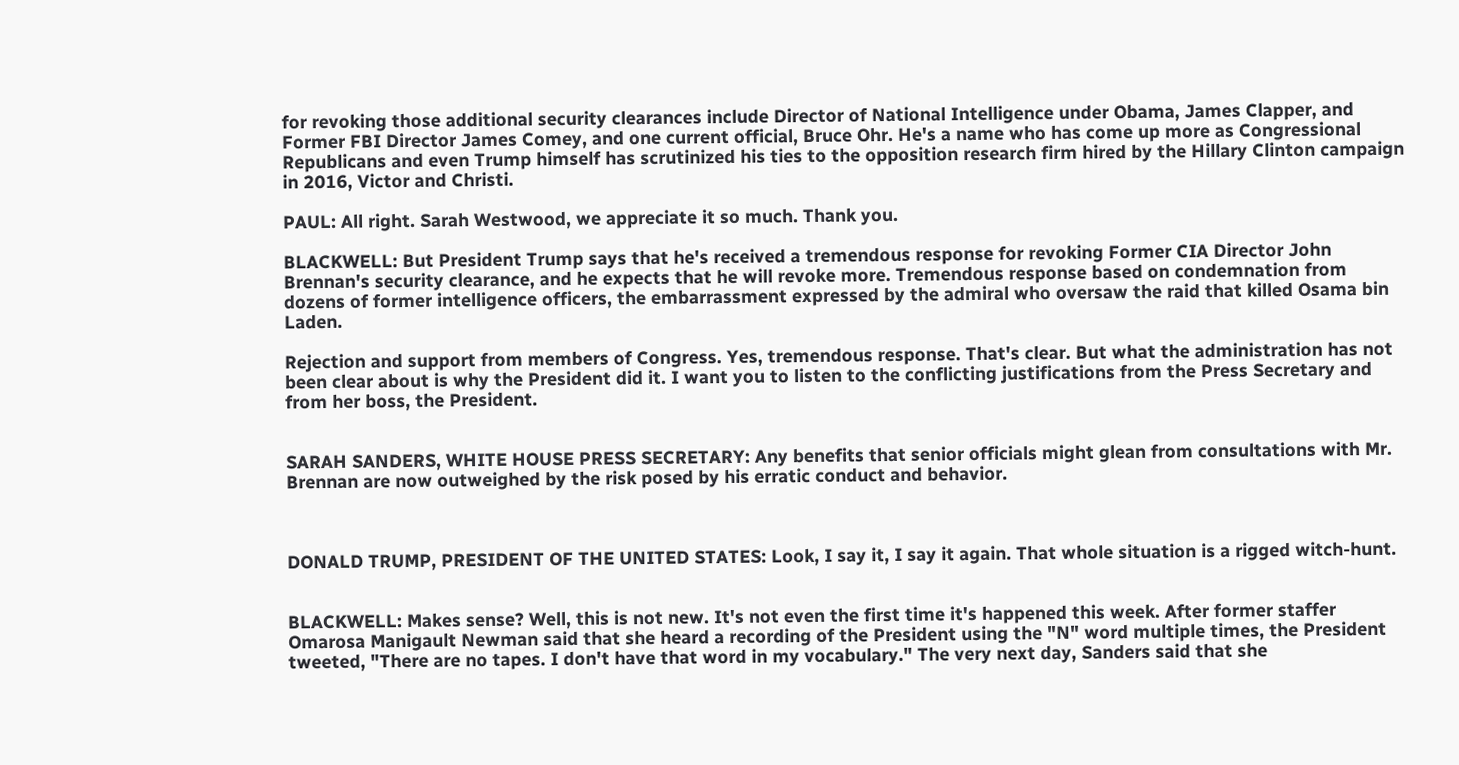for revoking those additional security clearances include Director of National Intelligence under Obama, James Clapper, and Former FBI Director James Comey, and one current official, Bruce Ohr. He's a name who has come up more as Congressional Republicans and even Trump himself has scrutinized his ties to the opposition research firm hired by the Hillary Clinton campaign in 2016, Victor and Christi.

PAUL: All right. Sarah Westwood, we appreciate it so much. Thank you.

BLACKWELL: But President Trump says that he's received a tremendous response for revoking Former CIA Director John Brennan's security clearance, and he expects that he will revoke more. Tremendous response based on condemnation from dozens of former intelligence officers, the embarrassment expressed by the admiral who oversaw the raid that killed Osama bin Laden.

Rejection and support from members of Congress. Yes, tremendous response. That's clear. But what the administration has not been clear about is why the President did it. I want you to listen to the conflicting justifications from the Press Secretary and from her boss, the President.


SARAH SANDERS, WHITE HOUSE PRESS SECRETARY: Any benefits that senior officials might glean from consultations with Mr. Brennan are now outweighed by the risk posed by his erratic conduct and behavior.



DONALD TRUMP, PRESIDENT OF THE UNITED STATES: Look, I say it, I say it again. That whole situation is a rigged witch-hunt.


BLACKWELL: Makes sense? Well, this is not new. It's not even the first time it's happened this week. After former staffer Omarosa Manigault Newman said that she heard a recording of the President using the "N" word multiple times, the President tweeted, "There are no tapes. I don't have that word in my vocabulary." The very next day, Sanders said that she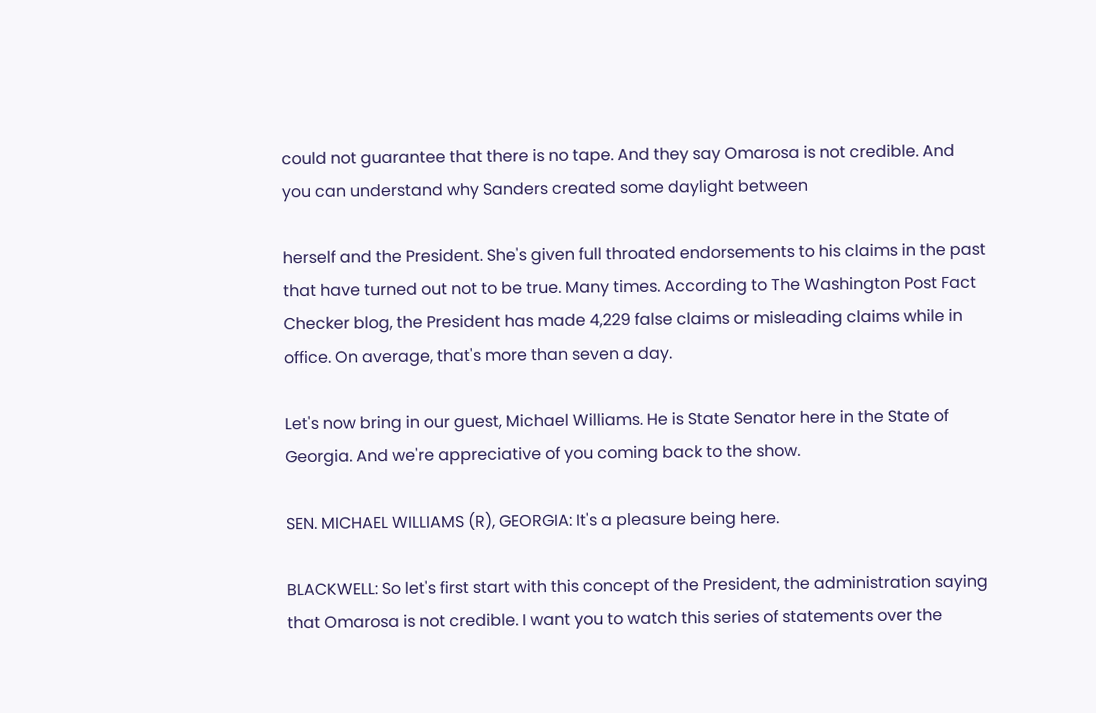could not guarantee that there is no tape. And they say Omarosa is not credible. And you can understand why Sanders created some daylight between

herself and the President. She's given full throated endorsements to his claims in the past that have turned out not to be true. Many times. According to The Washington Post Fact Checker blog, the President has made 4,229 false claims or misleading claims while in office. On average, that's more than seven a day.

Let's now bring in our guest, Michael Williams. He is State Senator here in the State of Georgia. And we're appreciative of you coming back to the show.

SEN. MICHAEL WILLIAMS (R), GEORGIA: It's a pleasure being here.

BLACKWELL: So let's first start with this concept of the President, the administration saying that Omarosa is not credible. I want you to watch this series of statements over the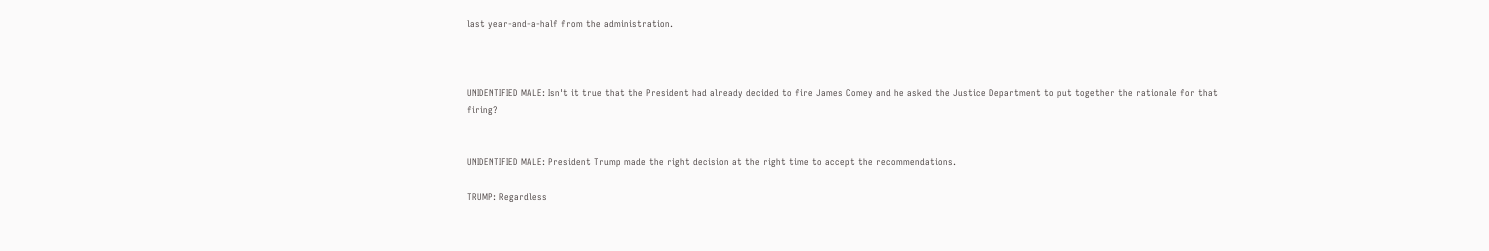last year-and-a-half from the administration.



UNIDENTIFIED MALE: Isn't it true that the President had already decided to fire James Comey and he asked the Justice Department to put together the rationale for that firing?


UNIDENTIFIED MALE: President Trump made the right decision at the right time to accept the recommendations.

TRUMP: Regardless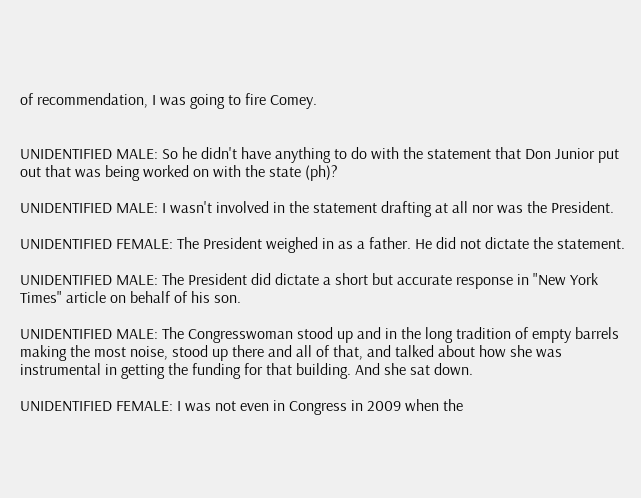of recommendation, I was going to fire Comey.


UNIDENTIFIED MALE: So he didn't have anything to do with the statement that Don Junior put out that was being worked on with the state (ph)?

UNIDENTIFIED MALE: I wasn't involved in the statement drafting at all nor was the President.

UNIDENTIFIED FEMALE: The President weighed in as a father. He did not dictate the statement.

UNIDENTIFIED MALE: The President did dictate a short but accurate response in "New York Times" article on behalf of his son.

UNIDENTIFIED MALE: The Congresswoman stood up and in the long tradition of empty barrels making the most noise, stood up there and all of that, and talked about how she was instrumental in getting the funding for that building. And she sat down.

UNIDENTIFIED FEMALE: I was not even in Congress in 2009 when the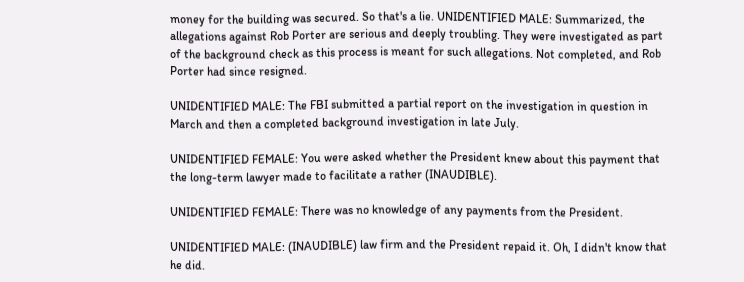money for the building was secured. So that's a lie. UNIDENTIFIED MALE: Summarized, the allegations against Rob Porter are serious and deeply troubling. They were investigated as part of the background check as this process is meant for such allegations. Not completed, and Rob Porter had since resigned.

UNIDENTIFIED MALE: The FBI submitted a partial report on the investigation in question in March and then a completed background investigation in late July.

UNIDENTIFIED FEMALE: You were asked whether the President knew about this payment that the long-term lawyer made to facilitate a rather (INAUDIBLE).

UNIDENTIFIED FEMALE: There was no knowledge of any payments from the President.

UNIDENTIFIED MALE: (INAUDIBLE) law firm and the President repaid it. Oh, I didn't know that he did.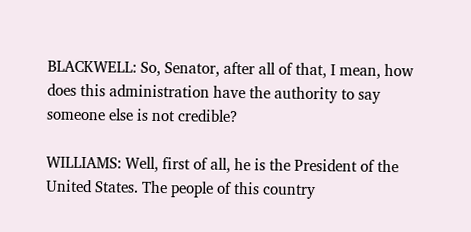BLACKWELL: So, Senator, after all of that, I mean, how does this administration have the authority to say someone else is not credible?

WILLIAMS: Well, first of all, he is the President of the United States. The people of this country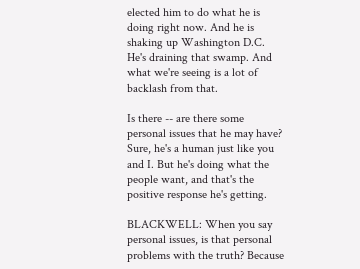elected him to do what he is doing right now. And he is shaking up Washington D.C. He's draining that swamp. And what we're seeing is a lot of backlash from that.

Is there -- are there some personal issues that he may have? Sure, he's a human just like you and I. But he's doing what the people want, and that's the positive response he's getting.

BLACKWELL: When you say personal issues, is that personal problems with the truth? Because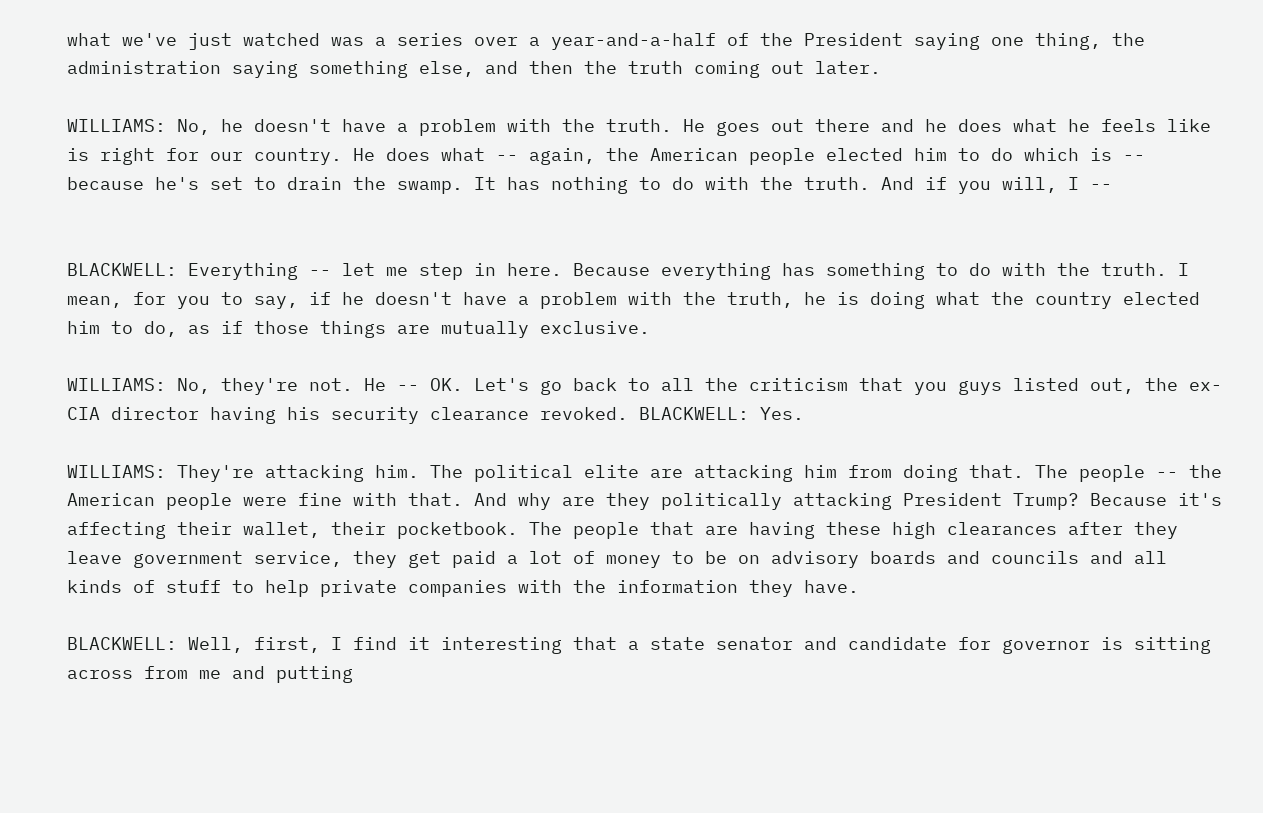what we've just watched was a series over a year-and-a-half of the President saying one thing, the administration saying something else, and then the truth coming out later.

WILLIAMS: No, he doesn't have a problem with the truth. He goes out there and he does what he feels like is right for our country. He does what -- again, the American people elected him to do which is -- because he's set to drain the swamp. It has nothing to do with the truth. And if you will, I --


BLACKWELL: Everything -- let me step in here. Because everything has something to do with the truth. I mean, for you to say, if he doesn't have a problem with the truth, he is doing what the country elected him to do, as if those things are mutually exclusive.

WILLIAMS: No, they're not. He -- OK. Let's go back to all the criticism that you guys listed out, the ex-CIA director having his security clearance revoked. BLACKWELL: Yes.

WILLIAMS: They're attacking him. The political elite are attacking him from doing that. The people -- the American people were fine with that. And why are they politically attacking President Trump? Because it's affecting their wallet, their pocketbook. The people that are having these high clearances after they leave government service, they get paid a lot of money to be on advisory boards and councils and all kinds of stuff to help private companies with the information they have.

BLACKWELL: Well, first, I find it interesting that a state senator and candidate for governor is sitting across from me and putting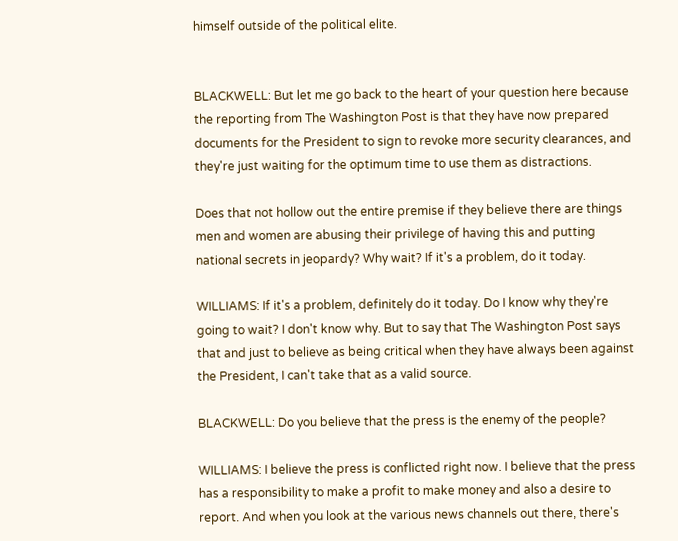himself outside of the political elite.


BLACKWELL: But let me go back to the heart of your question here because the reporting from The Washington Post is that they have now prepared documents for the President to sign to revoke more security clearances, and they're just waiting for the optimum time to use them as distractions.

Does that not hollow out the entire premise if they believe there are things men and women are abusing their privilege of having this and putting national secrets in jeopardy? Why wait? If it's a problem, do it today.

WILLIAMS: If it's a problem, definitely do it today. Do I know why they're going to wait? I don't know why. But to say that The Washington Post says that and just to believe as being critical when they have always been against the President, I can't take that as a valid source.

BLACKWELL: Do you believe that the press is the enemy of the people?

WILLIAMS: I believe the press is conflicted right now. I believe that the press has a responsibility to make a profit to make money and also a desire to report. And when you look at the various news channels out there, there's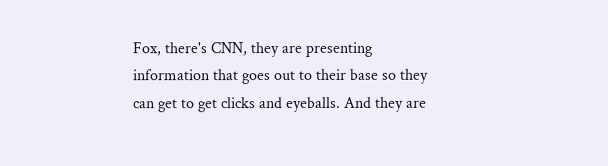Fox, there's CNN, they are presenting information that goes out to their base so they can get to get clicks and eyeballs. And they are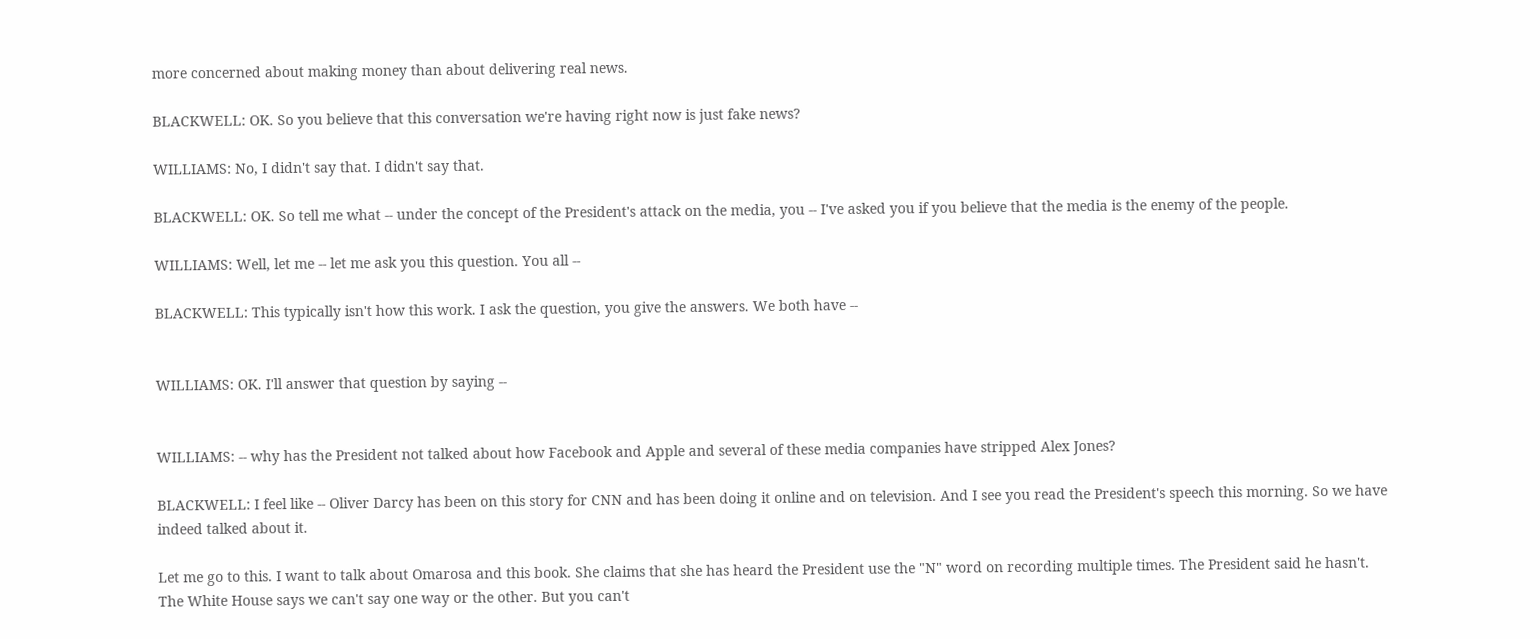more concerned about making money than about delivering real news.

BLACKWELL: OK. So you believe that this conversation we're having right now is just fake news?

WILLIAMS: No, I didn't say that. I didn't say that.

BLACKWELL: OK. So tell me what -- under the concept of the President's attack on the media, you -- I've asked you if you believe that the media is the enemy of the people.

WILLIAMS: Well, let me -- let me ask you this question. You all --

BLACKWELL: This typically isn't how this work. I ask the question, you give the answers. We both have --


WILLIAMS: OK. I'll answer that question by saying --


WILLIAMS: -- why has the President not talked about how Facebook and Apple and several of these media companies have stripped Alex Jones?

BLACKWELL: I feel like -- Oliver Darcy has been on this story for CNN and has been doing it online and on television. And I see you read the President's speech this morning. So we have indeed talked about it.

Let me go to this. I want to talk about Omarosa and this book. She claims that she has heard the President use the "N" word on recording multiple times. The President said he hasn't. The White House says we can't say one way or the other. But you can't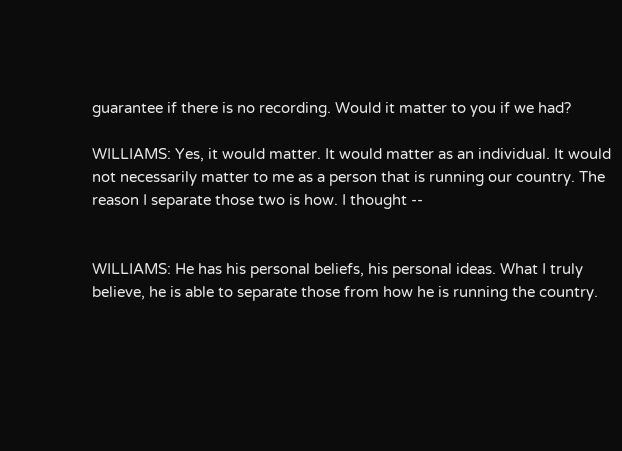guarantee if there is no recording. Would it matter to you if we had?

WILLIAMS: Yes, it would matter. It would matter as an individual. It would not necessarily matter to me as a person that is running our country. The reason I separate those two is how. I thought --


WILLIAMS: He has his personal beliefs, his personal ideas. What I truly believe, he is able to separate those from how he is running the country.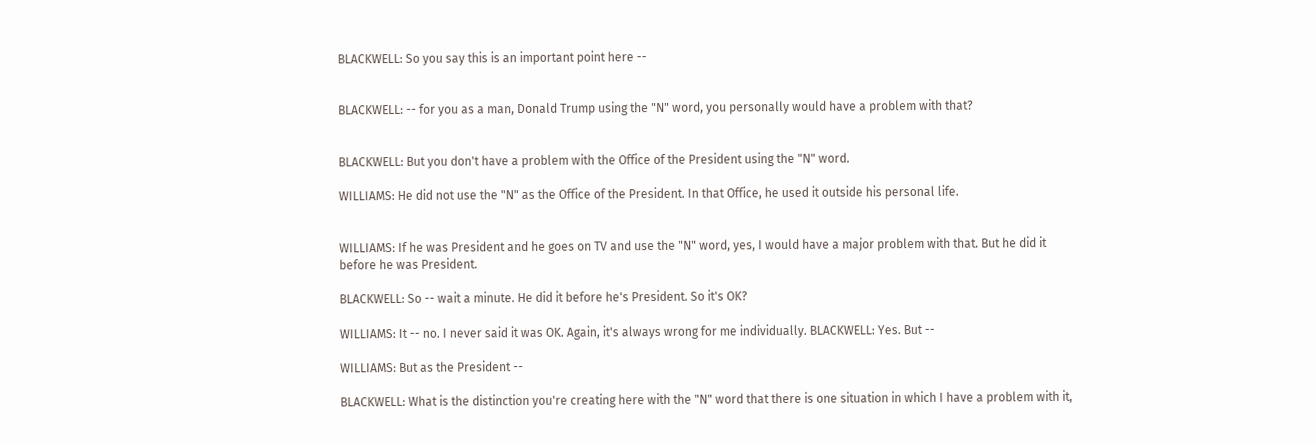BLACKWELL: So you say this is an important point here --


BLACKWELL: -- for you as a man, Donald Trump using the "N" word, you personally would have a problem with that?


BLACKWELL: But you don't have a problem with the Office of the President using the "N" word.

WILLIAMS: He did not use the "N" as the Office of the President. In that Office, he used it outside his personal life.


WILLIAMS: If he was President and he goes on TV and use the "N" word, yes, I would have a major problem with that. But he did it before he was President.

BLACKWELL: So -- wait a minute. He did it before he's President. So it's OK?

WILLIAMS: It -- no. I never said it was OK. Again, it's always wrong for me individually. BLACKWELL: Yes. But --

WILLIAMS: But as the President --

BLACKWELL: What is the distinction you're creating here with the "N" word that there is one situation in which I have a problem with it,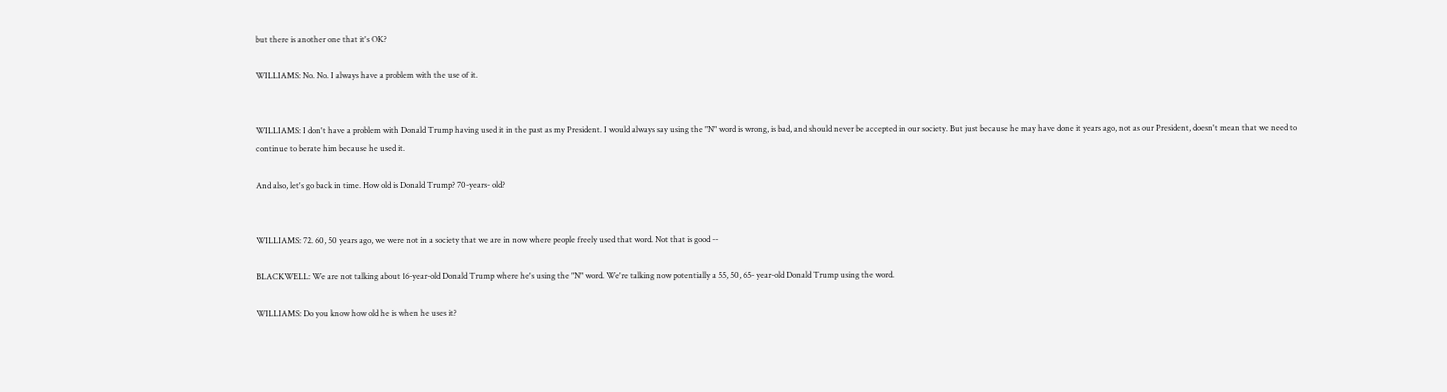but there is another one that it's OK?

WILLIAMS: No. No. I always have a problem with the use of it.


WILLIAMS: I don't have a problem with Donald Trump having used it in the past as my President. I would always say using the "N" word is wrong, is bad, and should never be accepted in our society. But just because he may have done it years ago, not as our President, doesn't mean that we need to continue to berate him because he used it.

And also, let's go back in time. How old is Donald Trump? 70-years- old?


WILLIAMS: 72. 60, 50 years ago, we were not in a society that we are in now where people freely used that word. Not that is good --

BLACKWELL: We are not talking about 16-year-old Donald Trump where he's using the "N" word. We're talking now potentially a 55, 50, 65- year-old Donald Trump using the word.

WILLIAMS: Do you know how old he is when he uses it?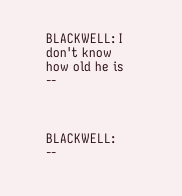BLACKWELL: I don't know how old he is --



BLACKWELL: --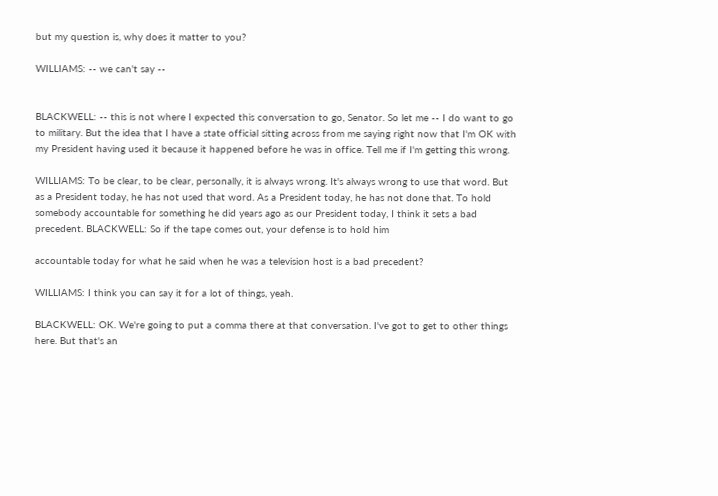but my question is, why does it matter to you?

WILLIAMS: -- we can't say --


BLACKWELL: -- this is not where I expected this conversation to go, Senator. So let me -- I do want to go to military. But the idea that I have a state official sitting across from me saying right now that I'm OK with my President having used it because it happened before he was in office. Tell me if I'm getting this wrong.

WILLIAMS: To be clear, to be clear, personally, it is always wrong. It's always wrong to use that word. But as a President today, he has not used that word. As a President today, he has not done that. To hold somebody accountable for something he did years ago as our President today, I think it sets a bad precedent. BLACKWELL: So if the tape comes out, your defense is to hold him

accountable today for what he said when he was a television host is a bad precedent?

WILLIAMS: I think you can say it for a lot of things, yeah.

BLACKWELL: OK. We're going to put a comma there at that conversation. I've got to get to other things here. But that's an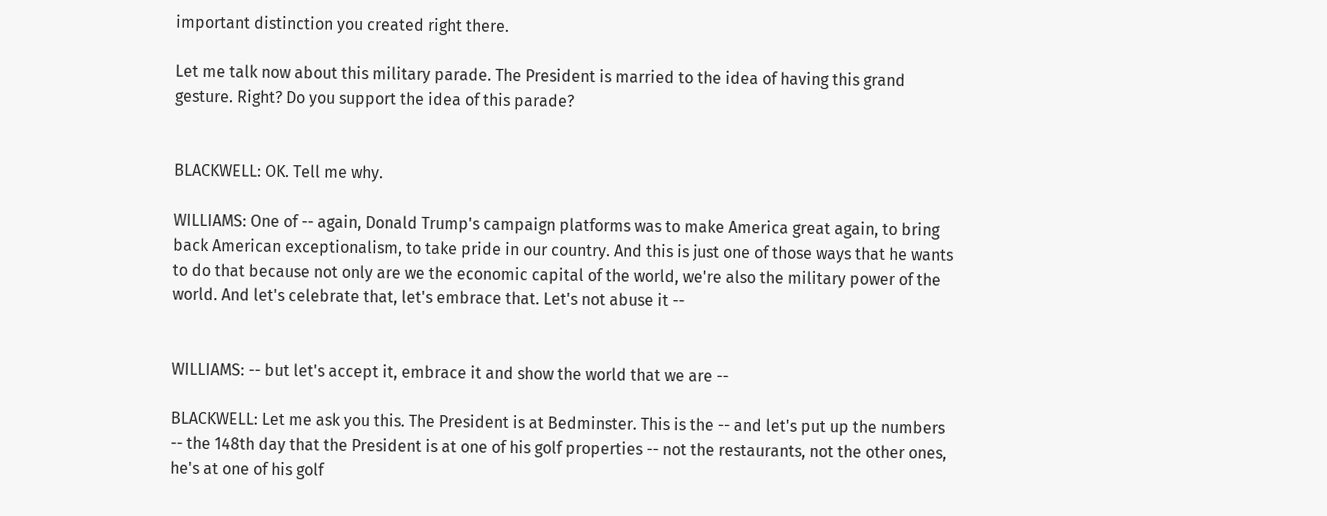important distinction you created right there.

Let me talk now about this military parade. The President is married to the idea of having this grand gesture. Right? Do you support the idea of this parade?


BLACKWELL: OK. Tell me why.

WILLIAMS: One of -- again, Donald Trump's campaign platforms was to make America great again, to bring back American exceptionalism, to take pride in our country. And this is just one of those ways that he wants to do that because not only are we the economic capital of the world, we're also the military power of the world. And let's celebrate that, let's embrace that. Let's not abuse it --


WILLIAMS: -- but let's accept it, embrace it and show the world that we are --

BLACKWELL: Let me ask you this. The President is at Bedminster. This is the -- and let's put up the numbers -- the 148th day that the President is at one of his golf properties -- not the restaurants, not the other ones, he's at one of his golf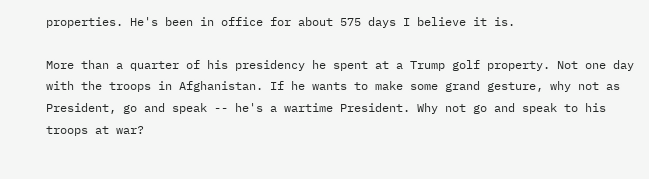properties. He's been in office for about 575 days I believe it is.

More than a quarter of his presidency he spent at a Trump golf property. Not one day with the troops in Afghanistan. If he wants to make some grand gesture, why not as President, go and speak -- he's a wartime President. Why not go and speak to his troops at war?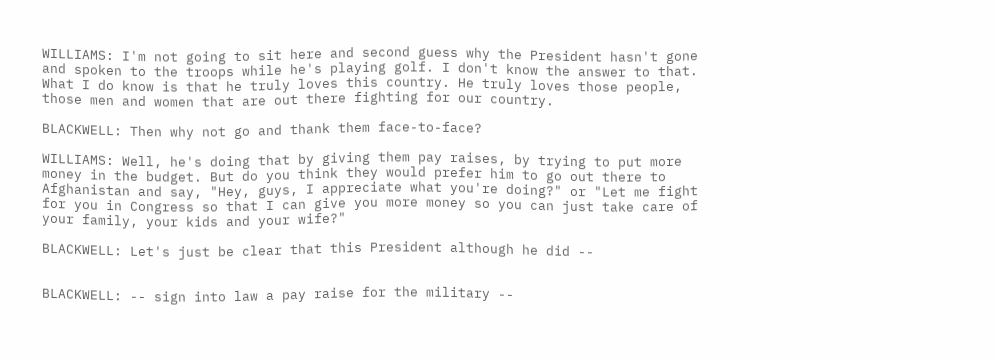WILLIAMS: I'm not going to sit here and second guess why the President hasn't gone and spoken to the troops while he's playing golf. I don't know the answer to that. What I do know is that he truly loves this country. He truly loves those people, those men and women that are out there fighting for our country.

BLACKWELL: Then why not go and thank them face-to-face?

WILLIAMS: Well, he's doing that by giving them pay raises, by trying to put more money in the budget. But do you think they would prefer him to go out there to Afghanistan and say, "Hey, guys, I appreciate what you're doing?" or "Let me fight for you in Congress so that I can give you more money so you can just take care of your family, your kids and your wife?"

BLACKWELL: Let's just be clear that this President although he did --


BLACKWELL: -- sign into law a pay raise for the military --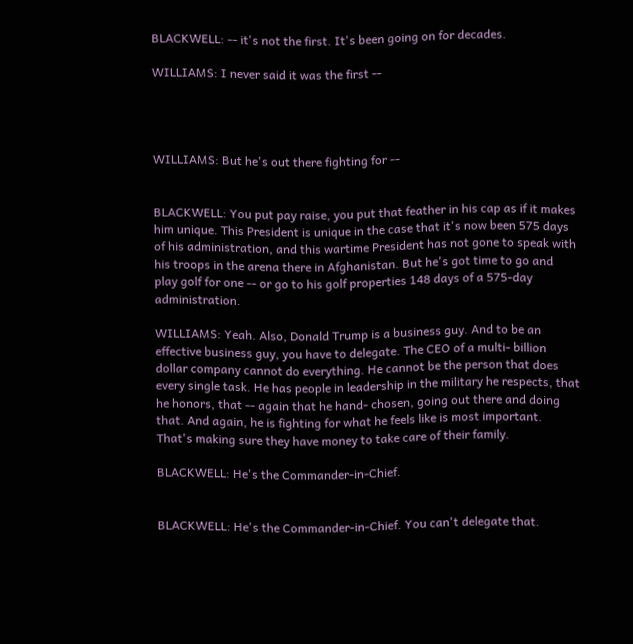BLACKWELL: -- it's not the first. It's been going on for decades.

WILLIAMS: I never said it was the first --




WILLIAMS: But he's out there fighting for --


BLACKWELL: You put pay raise, you put that feather in his cap as if it makes him unique. This President is unique in the case that it's now been 575 days of his administration, and this wartime President has not gone to speak with his troops in the arena there in Afghanistan. But he's got time to go and play golf for one -- or go to his golf properties 148 days of a 575-day administration.

WILLIAMS: Yeah. Also, Donald Trump is a business guy. And to be an effective business guy, you have to delegate. The CEO of a multi- billion dollar company cannot do everything. He cannot be the person that does every single task. He has people in leadership in the military he respects, that he honors, that -- again that he hand- chosen, going out there and doing that. And again, he is fighting for what he feels like is most important. That's making sure they have money to take care of their family.

BLACKWELL: He's the Commander-in-Chief.


BLACKWELL: He's the Commander-in-Chief. You can't delegate that.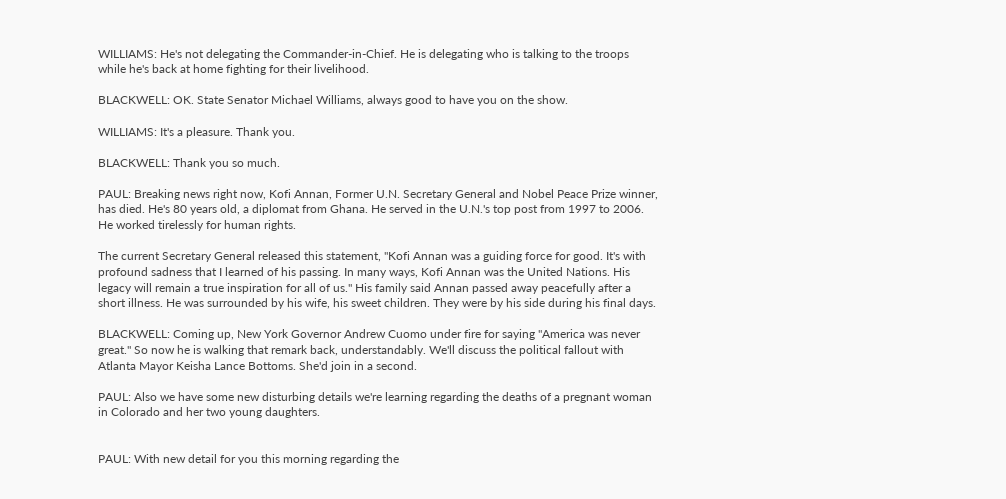WILLIAMS: He's not delegating the Commander-in-Chief. He is delegating who is talking to the troops while he's back at home fighting for their livelihood.

BLACKWELL: OK. State Senator Michael Williams, always good to have you on the show.

WILLIAMS: It's a pleasure. Thank you.

BLACKWELL: Thank you so much.

PAUL: Breaking news right now, Kofi Annan, Former U.N. Secretary General and Nobel Peace Prize winner, has died. He's 80 years old, a diplomat from Ghana. He served in the U.N.'s top post from 1997 to 2006. He worked tirelessly for human rights.

The current Secretary General released this statement, "Kofi Annan was a guiding force for good. It's with profound sadness that I learned of his passing. In many ways, Kofi Annan was the United Nations. His legacy will remain a true inspiration for all of us." His family said Annan passed away peacefully after a short illness. He was surrounded by his wife, his sweet children. They were by his side during his final days.

BLACKWELL: Coming up, New York Governor Andrew Cuomo under fire for saying "America was never great." So now he is walking that remark back, understandably. We'll discuss the political fallout with Atlanta Mayor Keisha Lance Bottoms. She'd join in a second.

PAUL: Also we have some new disturbing details we're learning regarding the deaths of a pregnant woman in Colorado and her two young daughters.


PAUL: With new detail for you this morning regarding the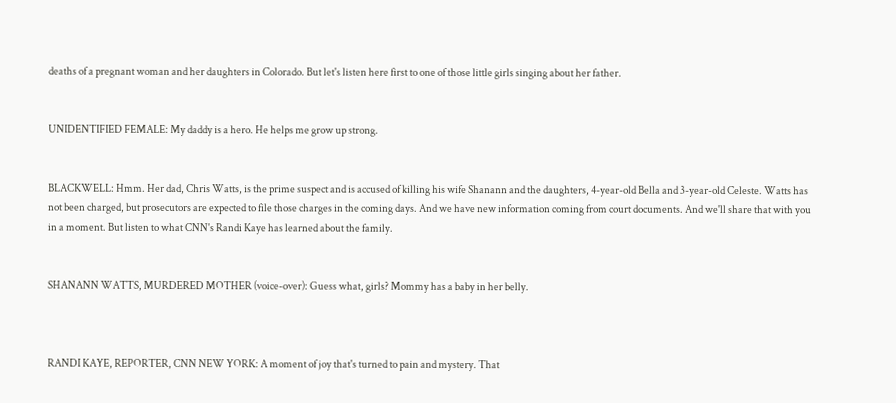deaths of a pregnant woman and her daughters in Colorado. But let's listen here first to one of those little girls singing about her father.


UNIDENTIFIED FEMALE: My daddy is a hero. He helps me grow up strong.


BLACKWELL: Hmm. Her dad, Chris Watts, is the prime suspect and is accused of killing his wife Shanann and the daughters, 4-year-old Bella and 3-year-old Celeste. Watts has not been charged, but prosecutors are expected to file those charges in the coming days. And we have new information coming from court documents. And we'll share that with you in a moment. But listen to what CNN's Randi Kaye has learned about the family.


SHANANN WATTS, MURDERED MOTHER (voice-over): Guess what, girls? Mommy has a baby in her belly.



RANDI KAYE, REPORTER, CNN NEW YORK: A moment of joy that's turned to pain and mystery. That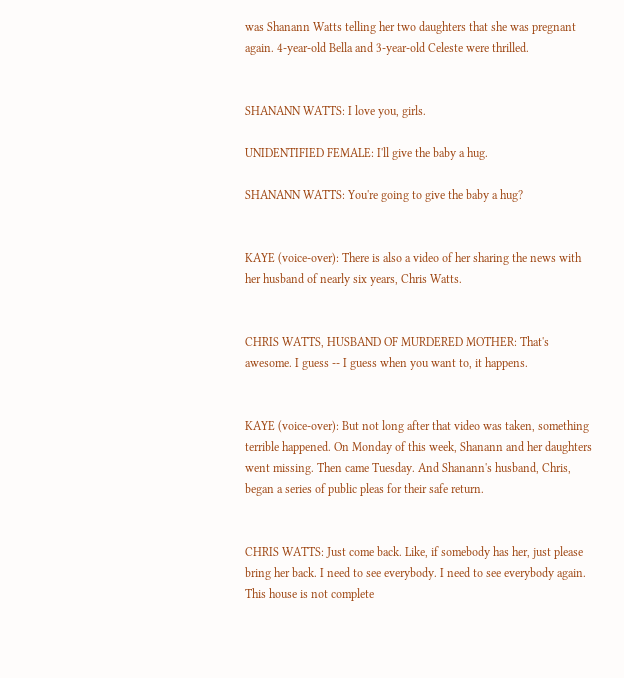was Shanann Watts telling her two daughters that she was pregnant again. 4-year-old Bella and 3-year-old Celeste were thrilled.


SHANANN WATTS: I love you, girls.

UNIDENTIFIED FEMALE: I'll give the baby a hug.

SHANANN WATTS: You're going to give the baby a hug?


KAYE (voice-over): There is also a video of her sharing the news with her husband of nearly six years, Chris Watts.


CHRIS WATTS, HUSBAND OF MURDERED MOTHER: That's awesome. I guess -- I guess when you want to, it happens.


KAYE (voice-over): But not long after that video was taken, something terrible happened. On Monday of this week, Shanann and her daughters went missing. Then came Tuesday. And Shanann's husband, Chris, began a series of public pleas for their safe return.


CHRIS WATTS: Just come back. Like, if somebody has her, just please bring her back. I need to see everybody. I need to see everybody again. This house is not complete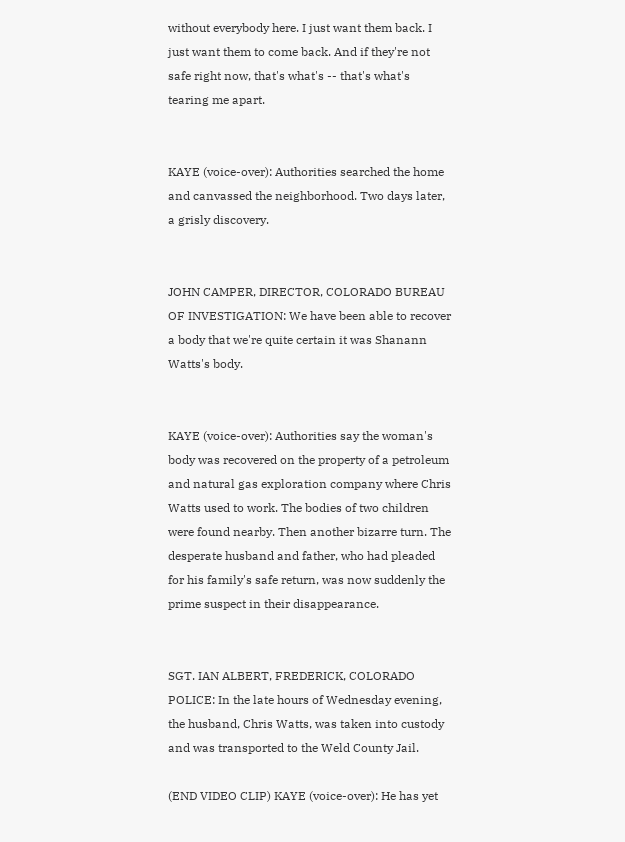without everybody here. I just want them back. I just want them to come back. And if they're not safe right now, that's what's -- that's what's tearing me apart.


KAYE (voice-over): Authorities searched the home and canvassed the neighborhood. Two days later, a grisly discovery.


JOHN CAMPER, DIRECTOR, COLORADO BUREAU OF INVESTIGATION: We have been able to recover a body that we're quite certain it was Shanann Watts's body.


KAYE (voice-over): Authorities say the woman's body was recovered on the property of a petroleum and natural gas exploration company where Chris Watts used to work. The bodies of two children were found nearby. Then another bizarre turn. The desperate husband and father, who had pleaded for his family's safe return, was now suddenly the prime suspect in their disappearance.


SGT. IAN ALBERT, FREDERICK, COLORADO POLICE: In the late hours of Wednesday evening, the husband, Chris Watts, was taken into custody and was transported to the Weld County Jail.

(END VIDEO CLIP) KAYE (voice-over): He has yet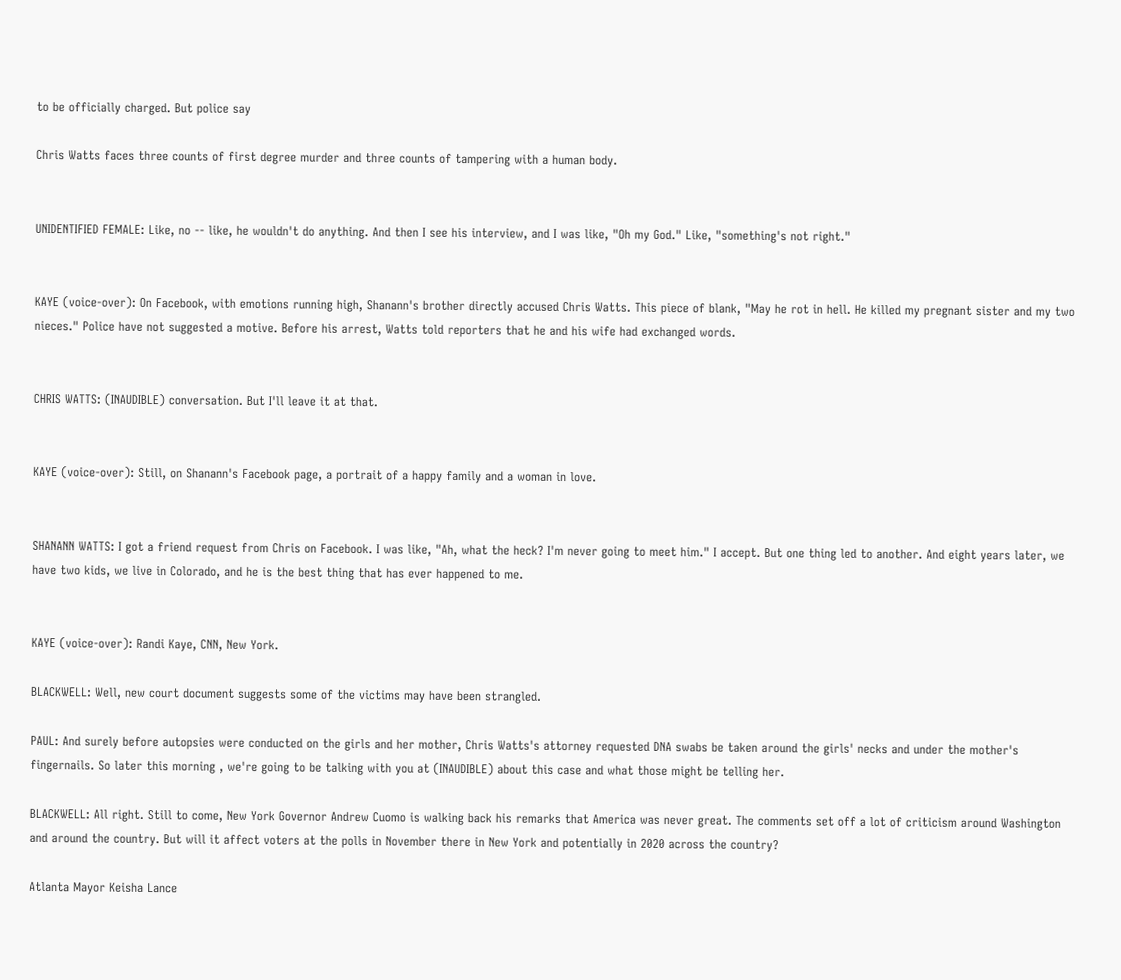to be officially charged. But police say

Chris Watts faces three counts of first degree murder and three counts of tampering with a human body.


UNIDENTIFIED FEMALE: Like, no -- like, he wouldn't do anything. And then I see his interview, and I was like, "Oh my God." Like, "something's not right."


KAYE (voice-over): On Facebook, with emotions running high, Shanann's brother directly accused Chris Watts. This piece of blank, "May he rot in hell. He killed my pregnant sister and my two nieces." Police have not suggested a motive. Before his arrest, Watts told reporters that he and his wife had exchanged words.


CHRIS WATTS: (INAUDIBLE) conversation. But I'll leave it at that.


KAYE (voice-over): Still, on Shanann's Facebook page, a portrait of a happy family and a woman in love.


SHANANN WATTS: I got a friend request from Chris on Facebook. I was like, "Ah, what the heck? I'm never going to meet him." I accept. But one thing led to another. And eight years later, we have two kids, we live in Colorado, and he is the best thing that has ever happened to me.


KAYE (voice-over): Randi Kaye, CNN, New York.

BLACKWELL: Well, new court document suggests some of the victims may have been strangled.

PAUL: And surely before autopsies were conducted on the girls and her mother, Chris Watts's attorney requested DNA swabs be taken around the girls' necks and under the mother's fingernails. So later this morning , we're going to be talking with you at (INAUDIBLE) about this case and what those might be telling her.

BLACKWELL: All right. Still to come, New York Governor Andrew Cuomo is walking back his remarks that America was never great. The comments set off a lot of criticism around Washington and around the country. But will it affect voters at the polls in November there in New York and potentially in 2020 across the country?

Atlanta Mayor Keisha Lance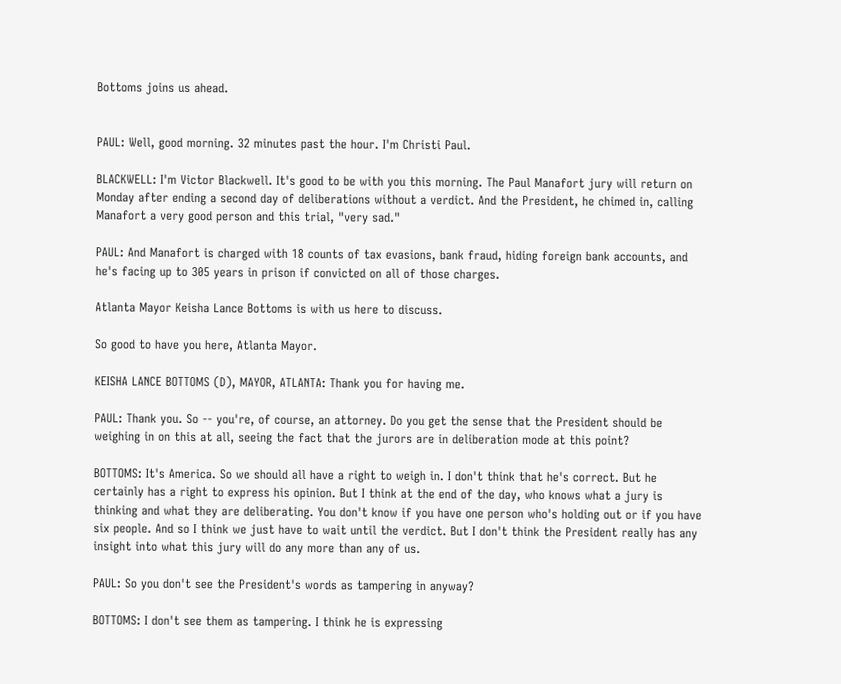Bottoms joins us ahead.


PAUL: Well, good morning. 32 minutes past the hour. I'm Christi Paul.

BLACKWELL: I'm Victor Blackwell. It's good to be with you this morning. The Paul Manafort jury will return on Monday after ending a second day of deliberations without a verdict. And the President, he chimed in, calling Manafort a very good person and this trial, "very sad."

PAUL: And Manafort is charged with 18 counts of tax evasions, bank fraud, hiding foreign bank accounts, and he's facing up to 305 years in prison if convicted on all of those charges.

Atlanta Mayor Keisha Lance Bottoms is with us here to discuss.

So good to have you here, Atlanta Mayor.

KEISHA LANCE BOTTOMS (D), MAYOR, ATLANTA: Thank you for having me.

PAUL: Thank you. So -- you're, of course, an attorney. Do you get the sense that the President should be weighing in on this at all, seeing the fact that the jurors are in deliberation mode at this point?

BOTTOMS: It's America. So we should all have a right to weigh in. I don't think that he's correct. But he certainly has a right to express his opinion. But I think at the end of the day, who knows what a jury is thinking and what they are deliberating. You don't know if you have one person who's holding out or if you have six people. And so I think we just have to wait until the verdict. But I don't think the President really has any insight into what this jury will do any more than any of us.

PAUL: So you don't see the President's words as tampering in anyway?

BOTTOMS: I don't see them as tampering. I think he is expressing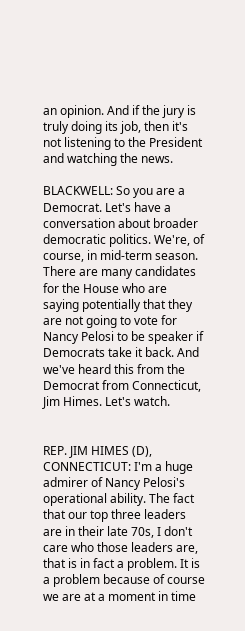an opinion. And if the jury is truly doing its job, then it's not listening to the President and watching the news.

BLACKWELL: So you are a Democrat. Let's have a conversation about broader democratic politics. We're, of course, in mid-term season. There are many candidates for the House who are saying potentially that they are not going to vote for Nancy Pelosi to be speaker if Democrats take it back. And we've heard this from the Democrat from Connecticut, Jim Himes. Let's watch.


REP. JIM HIMES (D), CONNECTICUT: I'm a huge admirer of Nancy Pelosi's operational ability. The fact that our top three leaders are in their late 70s, I don't care who those leaders are, that is in fact a problem. It is a problem because of course we are at a moment in time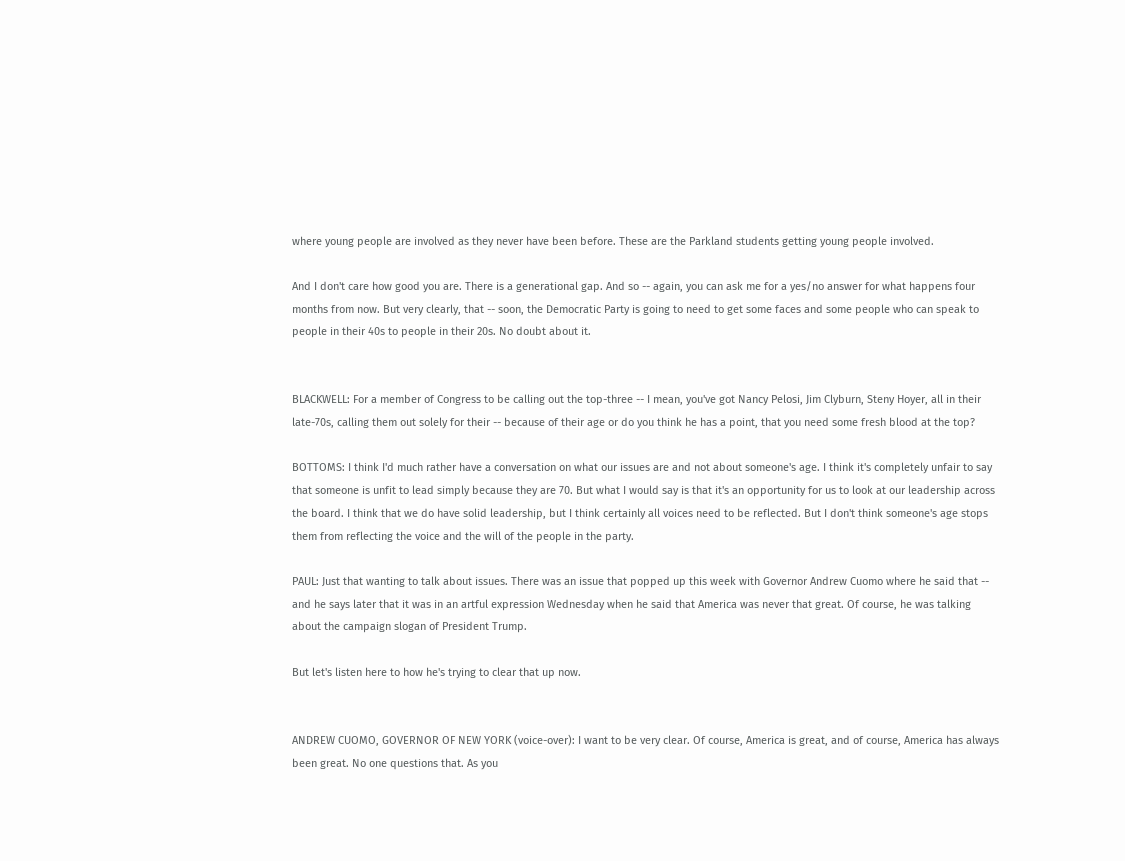where young people are involved as they never have been before. These are the Parkland students getting young people involved.

And I don't care how good you are. There is a generational gap. And so -- again, you can ask me for a yes/no answer for what happens four months from now. But very clearly, that -- soon, the Democratic Party is going to need to get some faces and some people who can speak to people in their 40s to people in their 20s. No doubt about it.


BLACKWELL: For a member of Congress to be calling out the top-three -- I mean, you've got Nancy Pelosi, Jim Clyburn, Steny Hoyer, all in their late-70s, calling them out solely for their -- because of their age or do you think he has a point, that you need some fresh blood at the top?

BOTTOMS: I think I'd much rather have a conversation on what our issues are and not about someone's age. I think it's completely unfair to say that someone is unfit to lead simply because they are 70. But what I would say is that it's an opportunity for us to look at our leadership across the board. I think that we do have solid leadership, but I think certainly all voices need to be reflected. But I don't think someone's age stops them from reflecting the voice and the will of the people in the party.

PAUL: Just that wanting to talk about issues. There was an issue that popped up this week with Governor Andrew Cuomo where he said that -- and he says later that it was in an artful expression Wednesday when he said that America was never that great. Of course, he was talking about the campaign slogan of President Trump.

But let's listen here to how he's trying to clear that up now.


ANDREW CUOMO, GOVERNOR OF NEW YORK (voice-over): I want to be very clear. Of course, America is great, and of course, America has always been great. No one questions that. As you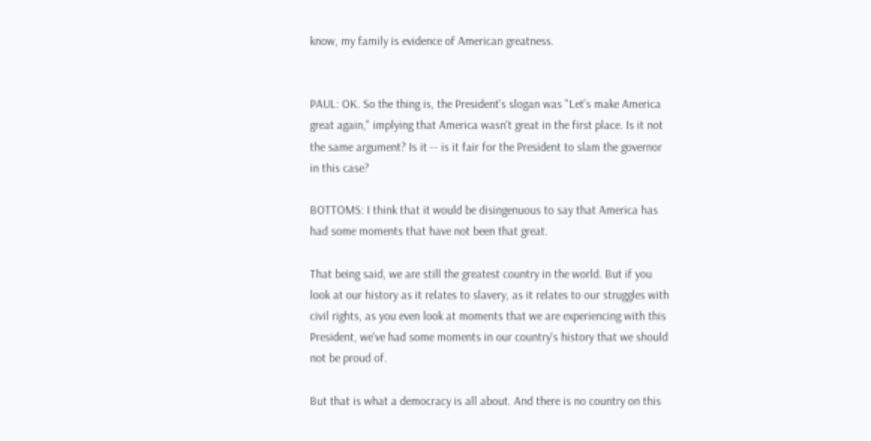know, my family is evidence of American greatness.


PAUL: OK. So the thing is, the President's slogan was "Let's make America great again," implying that America wasn't great in the first place. Is it not the same argument? Is it -- is it fair for the President to slam the governor in this case?

BOTTOMS: I think that it would be disingenuous to say that America has had some moments that have not been that great.

That being said, we are still the greatest country in the world. But if you look at our history as it relates to slavery, as it relates to our struggles with civil rights, as you even look at moments that we are experiencing with this President, we've had some moments in our country's history that we should not be proud of.

But that is what a democracy is all about. And there is no country on this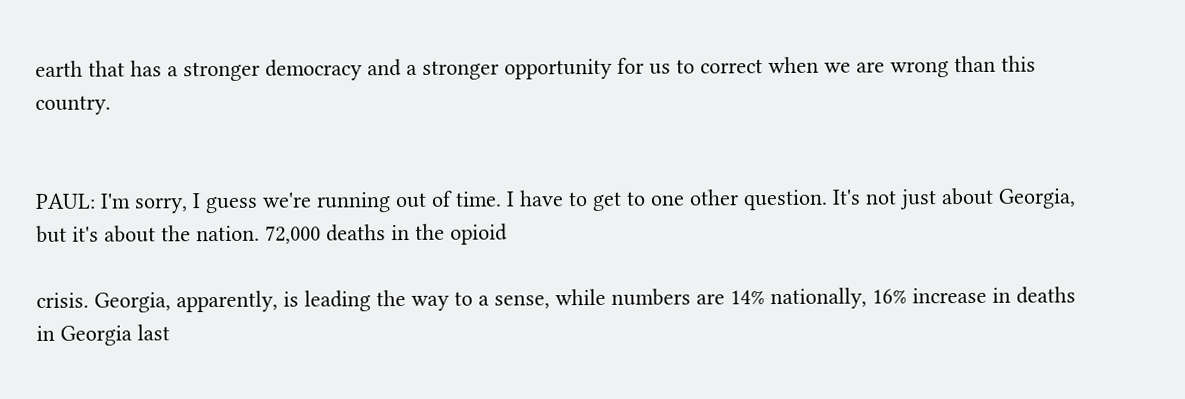earth that has a stronger democracy and a stronger opportunity for us to correct when we are wrong than this country.


PAUL: I'm sorry, I guess we're running out of time. I have to get to one other question. It's not just about Georgia, but it's about the nation. 72,000 deaths in the opioid

crisis. Georgia, apparently, is leading the way to a sense, while numbers are 14% nationally, 16% increase in deaths in Georgia last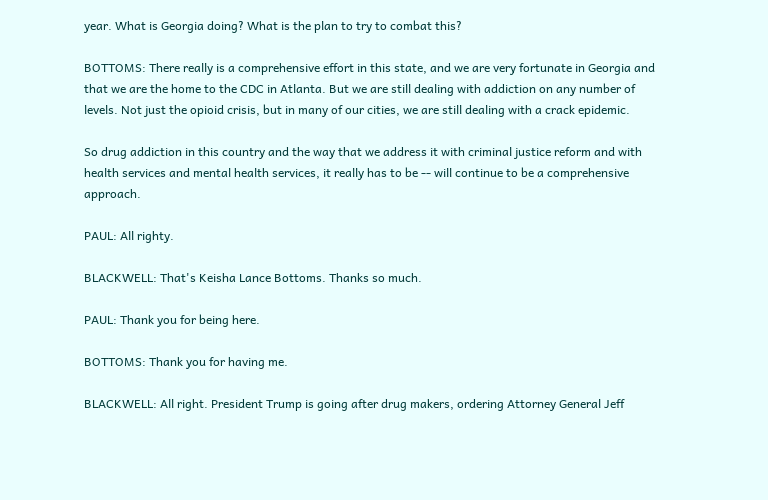year. What is Georgia doing? What is the plan to try to combat this?

BOTTOMS: There really is a comprehensive effort in this state, and we are very fortunate in Georgia and that we are the home to the CDC in Atlanta. But we are still dealing with addiction on any number of levels. Not just the opioid crisis, but in many of our cities, we are still dealing with a crack epidemic.

So drug addiction in this country and the way that we address it with criminal justice reform and with health services and mental health services, it really has to be -- will continue to be a comprehensive approach.

PAUL: All righty.

BLACKWELL: That's Keisha Lance Bottoms. Thanks so much.

PAUL: Thank you for being here.

BOTTOMS: Thank you for having me.

BLACKWELL: All right. President Trump is going after drug makers, ordering Attorney General Jeff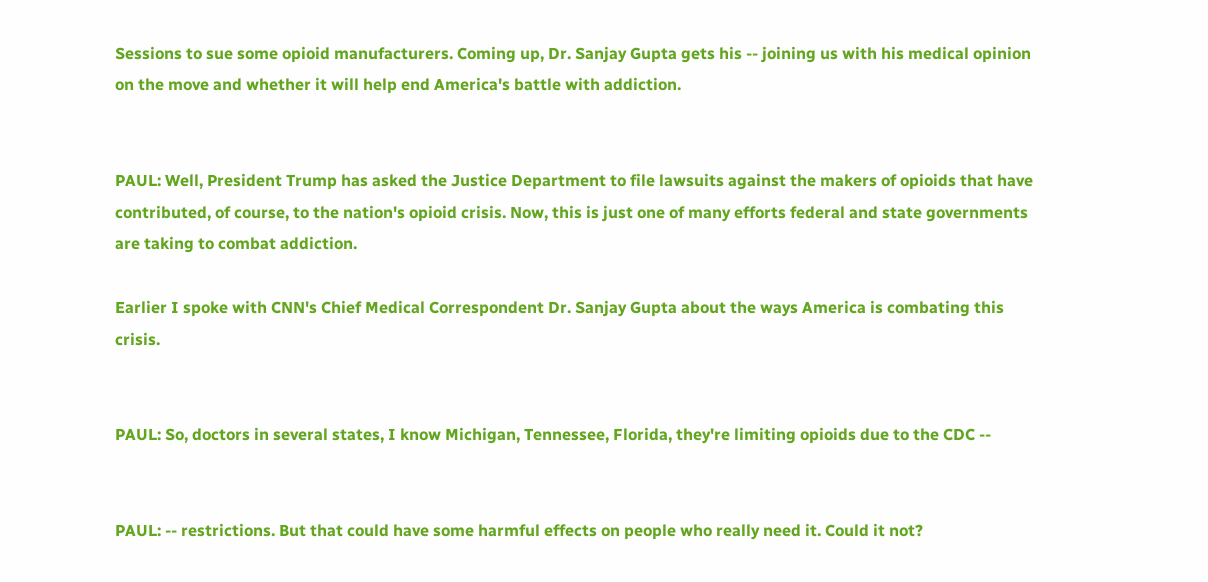Sessions to sue some opioid manufacturers. Coming up, Dr. Sanjay Gupta gets his -- joining us with his medical opinion on the move and whether it will help end America's battle with addiction.


PAUL: Well, President Trump has asked the Justice Department to file lawsuits against the makers of opioids that have contributed, of course, to the nation's opioid crisis. Now, this is just one of many efforts federal and state governments are taking to combat addiction.

Earlier I spoke with CNN's Chief Medical Correspondent Dr. Sanjay Gupta about the ways America is combating this crisis.


PAUL: So, doctors in several states, I know Michigan, Tennessee, Florida, they're limiting opioids due to the CDC --


PAUL: -- restrictions. But that could have some harmful effects on people who really need it. Could it not?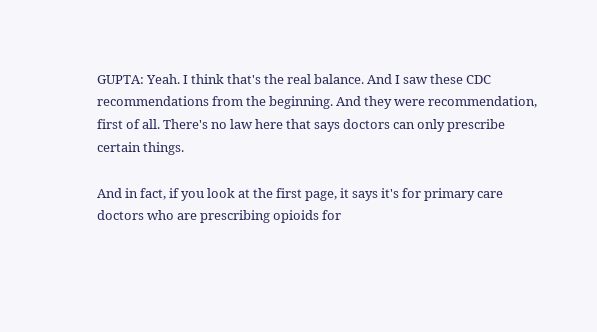GUPTA: Yeah. I think that's the real balance. And I saw these CDC recommendations from the beginning. And they were recommendation, first of all. There's no law here that says doctors can only prescribe certain things.

And in fact, if you look at the first page, it says it's for primary care doctors who are prescribing opioids for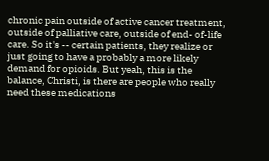chronic pain outside of active cancer treatment, outside of palliative care, outside of end- of-life care. So it's -- certain patients, they realize or just going to have a probably a more likely demand for opioids. But yeah, this is the balance, Christi, is there are people who really need these medications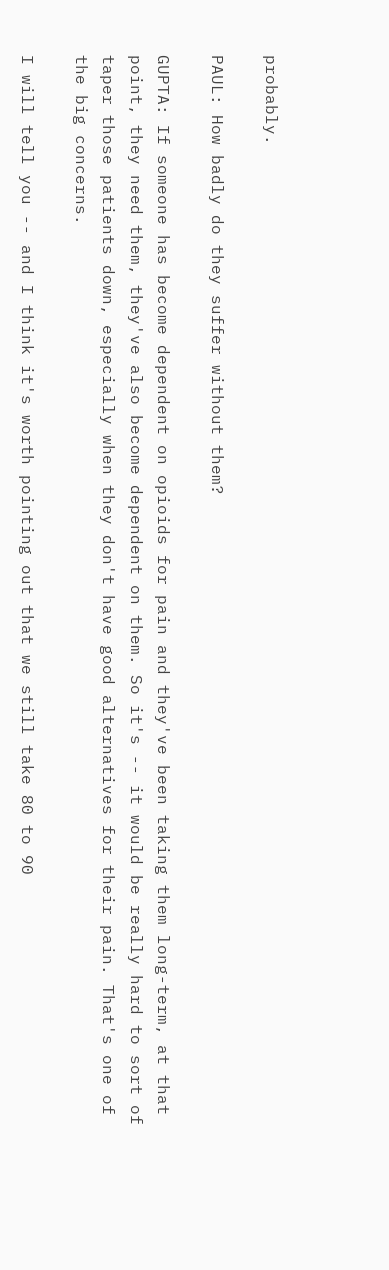probably.

PAUL: How badly do they suffer without them?

GUPTA: If someone has become dependent on opioids for pain and they've been taking them long-term, at that point, they need them, they've also become dependent on them. So it's -- it would be really hard to sort of taper those patients down, especially when they don't have good alternatives for their pain. That's one of the big concerns.

I will tell you -- and I think it's worth pointing out that we still take 80 to 90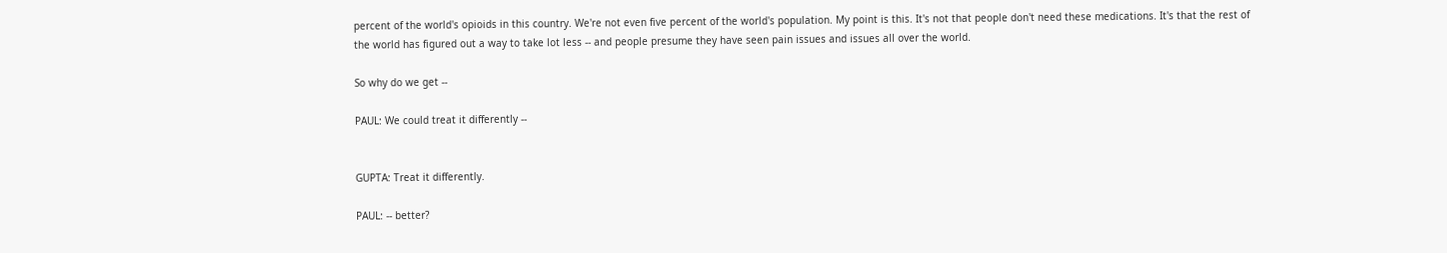percent of the world's opioids in this country. We're not even five percent of the world's population. My point is this. It's not that people don't need these medications. It's that the rest of the world has figured out a way to take lot less -- and people presume they have seen pain issues and issues all over the world.

So why do we get --

PAUL: We could treat it differently --


GUPTA: Treat it differently.

PAUL: -- better?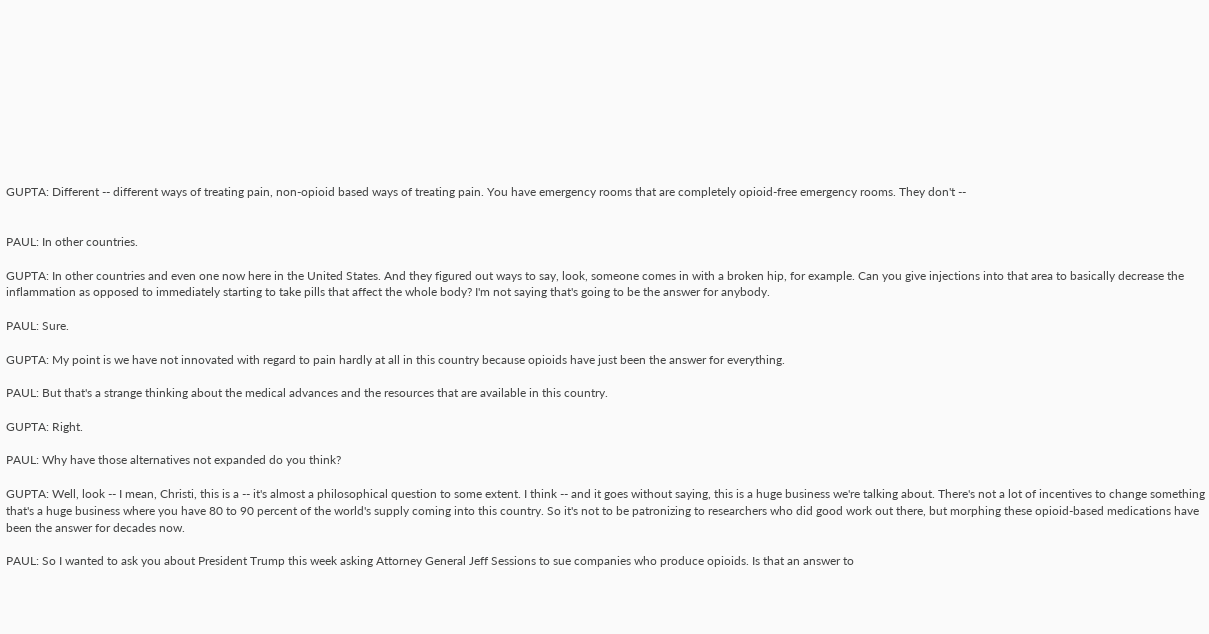GUPTA: Different -- different ways of treating pain, non-opioid based ways of treating pain. You have emergency rooms that are completely opioid-free emergency rooms. They don't --


PAUL: In other countries.

GUPTA: In other countries and even one now here in the United States. And they figured out ways to say, look, someone comes in with a broken hip, for example. Can you give injections into that area to basically decrease the inflammation as opposed to immediately starting to take pills that affect the whole body? I'm not saying that's going to be the answer for anybody.

PAUL: Sure.

GUPTA: My point is we have not innovated with regard to pain hardly at all in this country because opioids have just been the answer for everything.

PAUL: But that's a strange thinking about the medical advances and the resources that are available in this country.

GUPTA: Right.

PAUL: Why have those alternatives not expanded do you think?

GUPTA: Well, look -- I mean, Christi, this is a -- it's almost a philosophical question to some extent. I think -- and it goes without saying, this is a huge business we're talking about. There's not a lot of incentives to change something that's a huge business where you have 80 to 90 percent of the world's supply coming into this country. So it's not to be patronizing to researchers who did good work out there, but morphing these opioid-based medications have been the answer for decades now.

PAUL: So I wanted to ask you about President Trump this week asking Attorney General Jeff Sessions to sue companies who produce opioids. Is that an answer to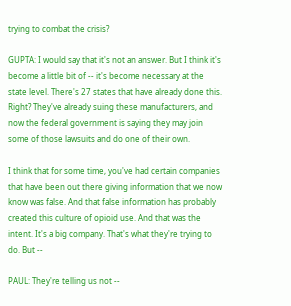trying to combat the crisis?

GUPTA: I would say that it's not an answer. But I think it's become a little bit of -- it's become necessary at the state level. There's 27 states that have already done this. Right? They've already suing these manufacturers, and now the federal government is saying they may join some of those lawsuits and do one of their own.

I think that for some time, you've had certain companies that have been out there giving information that we now know was false. And that false information has probably created this culture of opioid use. And that was the intent. It's a big company. That's what they're trying to do. But --

PAUL: They're telling us not --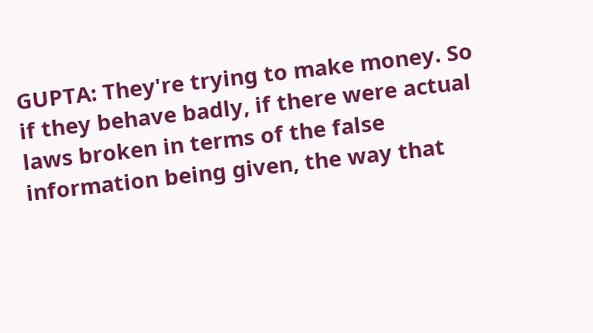GUPTA: They're trying to make money. So if they behave badly, if there were actual laws broken in terms of the false information being given, the way that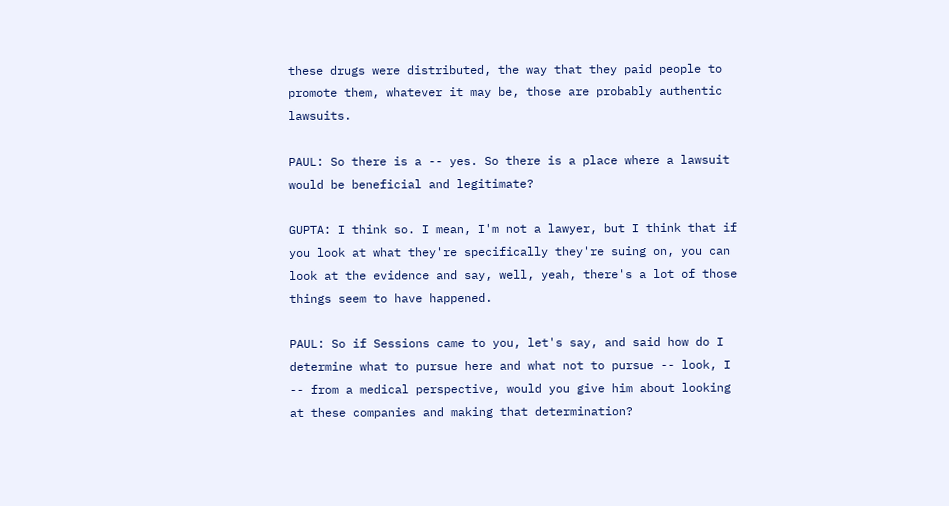these drugs were distributed, the way that they paid people to promote them, whatever it may be, those are probably authentic lawsuits.

PAUL: So there is a -- yes. So there is a place where a lawsuit would be beneficial and legitimate?

GUPTA: I think so. I mean, I'm not a lawyer, but I think that if you look at what they're specifically they're suing on, you can look at the evidence and say, well, yeah, there's a lot of those things seem to have happened.

PAUL: So if Sessions came to you, let's say, and said how do I determine what to pursue here and what not to pursue -- look, I -- from a medical perspective, would you give him about looking at these companies and making that determination?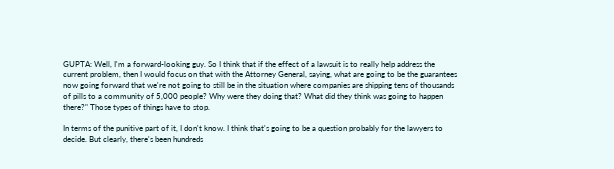GUPTA: Well, I'm a forward-looking guy. So I think that if the effect of a lawsuit is to really help address the current problem, then I would focus on that with the Attorney General, saying, what are going to be the guarantees now going forward that we're not going to still be in the situation where companies are shipping tens of thousands of pills to a community of 5,000 people? Why were they doing that? What did they think was going to happen there?" Those types of things have to stop.

In terms of the punitive part of it, I don't know. I think that's going to be a question probably for the lawyers to decide. But clearly, there's been hundreds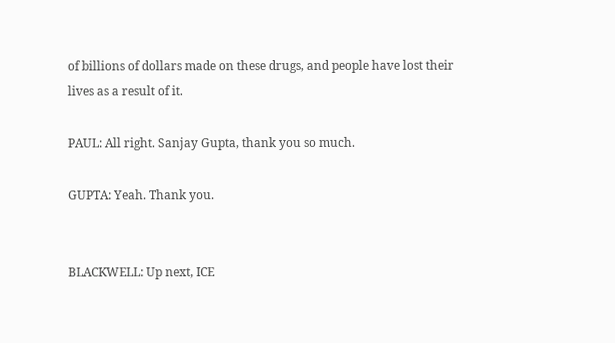of billions of dollars made on these drugs, and people have lost their lives as a result of it.

PAUL: All right. Sanjay Gupta, thank you so much.

GUPTA: Yeah. Thank you.


BLACKWELL: Up next, ICE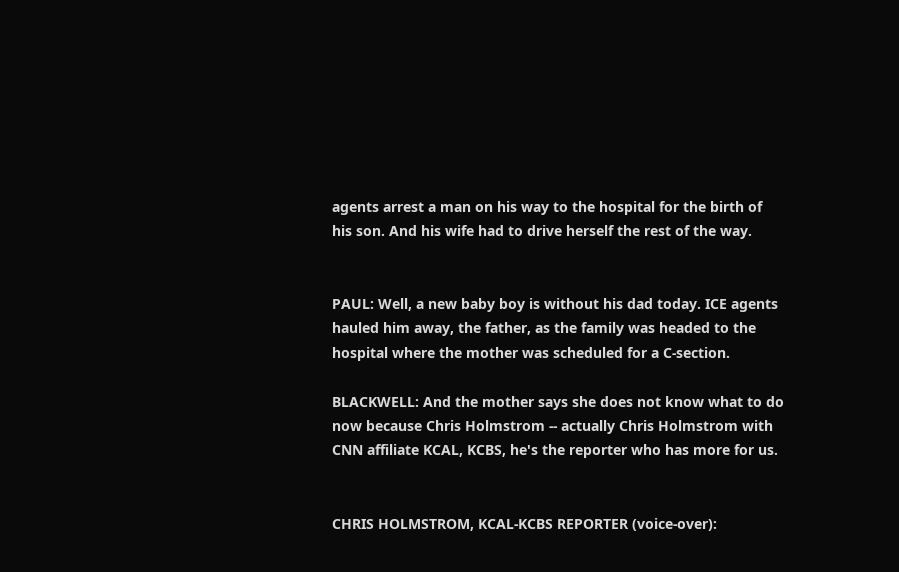agents arrest a man on his way to the hospital for the birth of his son. And his wife had to drive herself the rest of the way.


PAUL: Well, a new baby boy is without his dad today. ICE agents hauled him away, the father, as the family was headed to the hospital where the mother was scheduled for a C-section.

BLACKWELL: And the mother says she does not know what to do now because Chris Holmstrom -- actually Chris Holmstrom with CNN affiliate KCAL, KCBS, he's the reporter who has more for us.


CHRIS HOLMSTROM, KCAL-KCBS REPORTER (voice-over):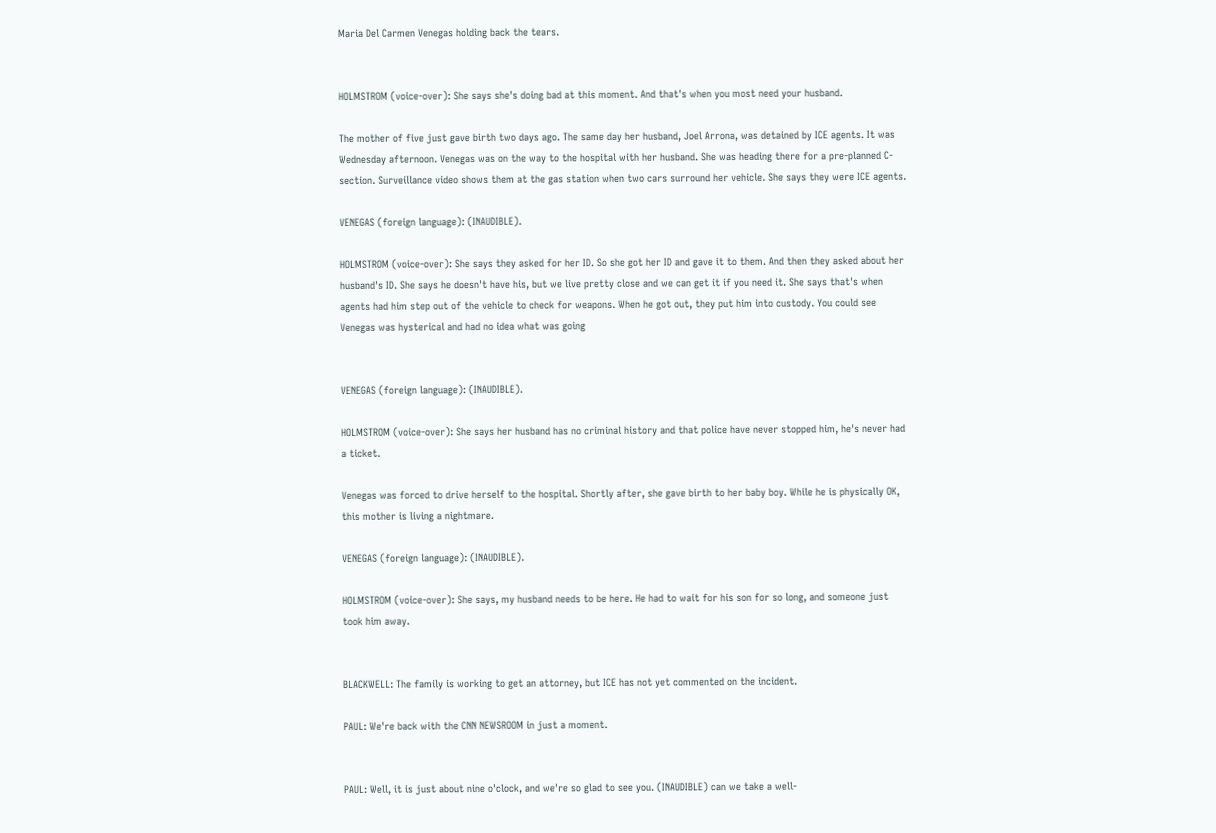Maria Del Carmen Venegas holding back the tears.


HOLMSTROM (voice-over): She says she's doing bad at this moment. And that's when you most need your husband.

The mother of five just gave birth two days ago. The same day her husband, Joel Arrona, was detained by ICE agents. It was Wednesday afternoon. Venegas was on the way to the hospital with her husband. She was heading there for a pre-planned C- section. Surveillance video shows them at the gas station when two cars surround her vehicle. She says they were ICE agents.

VENEGAS (foreign language): (INAUDIBLE).

HOLMSTROM (voice-over): She says they asked for her ID. So she got her ID and gave it to them. And then they asked about her husband's ID. She says he doesn't have his, but we live pretty close and we can get it if you need it. She says that's when agents had him step out of the vehicle to check for weapons. When he got out, they put him into custody. You could see Venegas was hysterical and had no idea what was going


VENEGAS (foreign language): (INAUDIBLE).

HOLMSTROM (voice-over): She says her husband has no criminal history and that police have never stopped him, he's never had a ticket.

Venegas was forced to drive herself to the hospital. Shortly after, she gave birth to her baby boy. While he is physically OK, this mother is living a nightmare.

VENEGAS (foreign language): (INAUDIBLE).

HOLMSTROM (voice-over): She says, my husband needs to be here. He had to wait for his son for so long, and someone just took him away.


BLACKWELL: The family is working to get an attorney, but ICE has not yet commented on the incident.

PAUL: We're back with the CNN NEWSROOM in just a moment.


PAUL: Well, it is just about nine o'clock, and we're so glad to see you. (INAUDIBLE) can we take a well-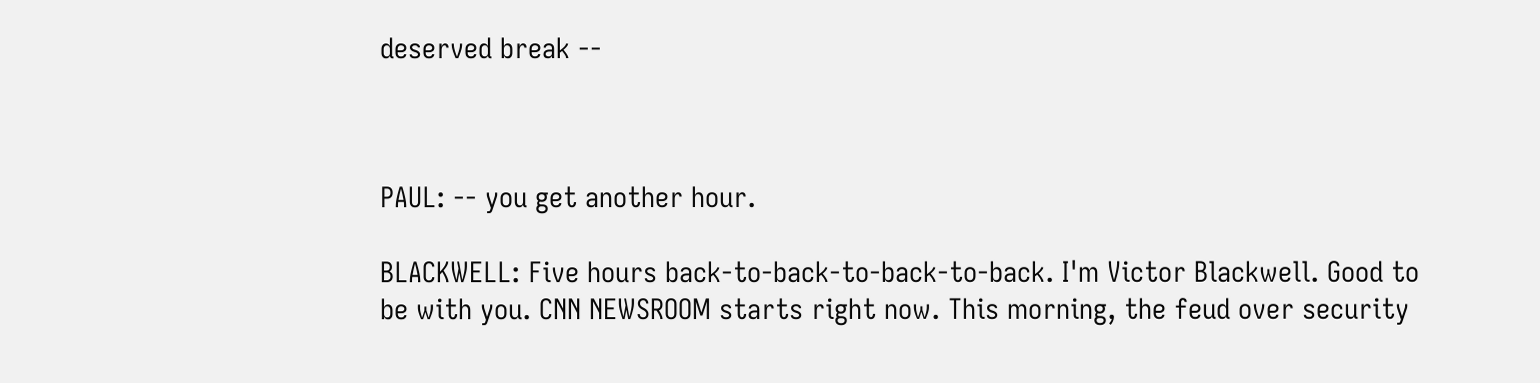deserved break --



PAUL: -- you get another hour.

BLACKWELL: Five hours back-to-back-to-back-to-back. I'm Victor Blackwell. Good to be with you. CNN NEWSROOM starts right now. This morning, the feud over security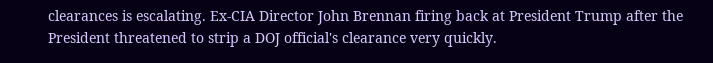clearances is escalating. Ex-CIA Director John Brennan firing back at President Trump after the President threatened to strip a DOJ official's clearance very quickly.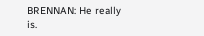BRENNAN: He really is.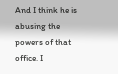And I think he is abusing the powers of that office. I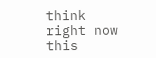think right now this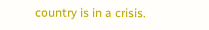country is in a crisis.